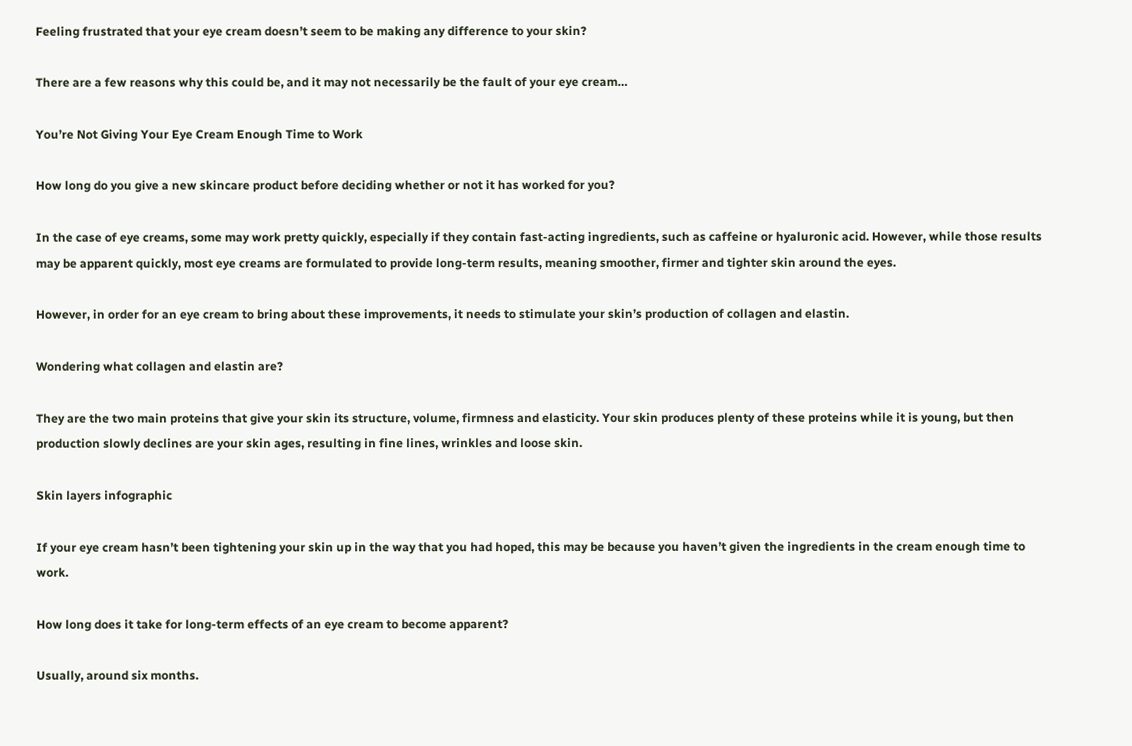Feeling frustrated that your eye cream doesn’t seem to be making any difference to your skin?

There are a few reasons why this could be, and it may not necessarily be the fault of your eye cream…

You’re Not Giving Your Eye Cream Enough Time to Work

How long do you give a new skincare product before deciding whether or not it has worked for you?

In the case of eye creams, some may work pretty quickly, especially if they contain fast-acting ingredients, such as caffeine or hyaluronic acid. However, while those results may be apparent quickly, most eye creams are formulated to provide long-term results, meaning smoother, firmer and tighter skin around the eyes.

However, in order for an eye cream to bring about these improvements, it needs to stimulate your skin’s production of collagen and elastin.

Wondering what collagen and elastin are?

They are the two main proteins that give your skin its structure, volume, firmness and elasticity. Your skin produces plenty of these proteins while it is young, but then production slowly declines are your skin ages, resulting in fine lines, wrinkles and loose skin.

Skin layers infographic

If your eye cream hasn’t been tightening your skin up in the way that you had hoped, this may be because you haven’t given the ingredients in the cream enough time to work.

How long does it take for long-term effects of an eye cream to become apparent?

Usually, around six months.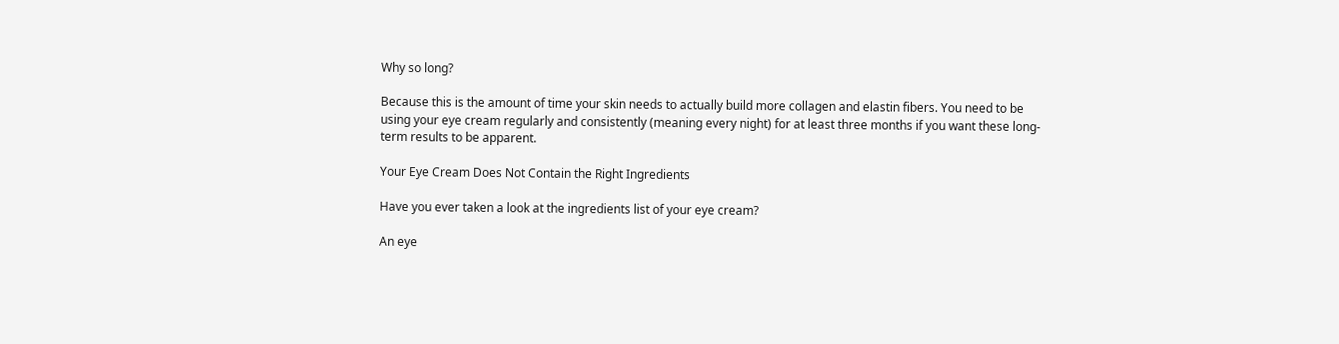Why so long?

Because this is the amount of time your skin needs to actually build more collagen and elastin fibers. You need to be using your eye cream regularly and consistently (meaning every night) for at least three months if you want these long-term results to be apparent.

Your Eye Cream Does Not Contain the Right Ingredients

Have you ever taken a look at the ingredients list of your eye cream?

An eye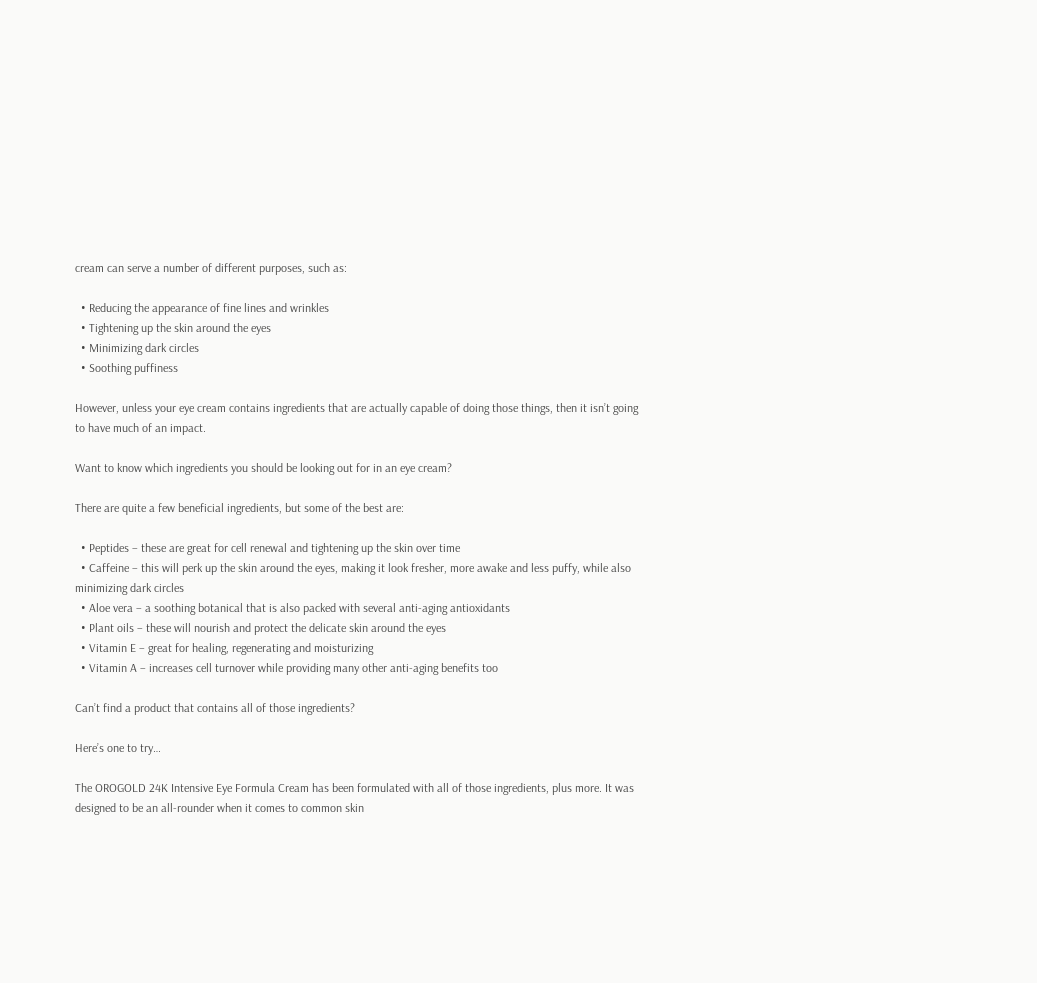cream can serve a number of different purposes, such as:

  • Reducing the appearance of fine lines and wrinkles
  • Tightening up the skin around the eyes
  • Minimizing dark circles
  • Soothing puffiness

However, unless your eye cream contains ingredients that are actually capable of doing those things, then it isn’t going to have much of an impact.

Want to know which ingredients you should be looking out for in an eye cream?

There are quite a few beneficial ingredients, but some of the best are:

  • Peptides – these are great for cell renewal and tightening up the skin over time
  • Caffeine – this will perk up the skin around the eyes, making it look fresher, more awake and less puffy, while also minimizing dark circles
  • Aloe vera – a soothing botanical that is also packed with several anti-aging antioxidants
  • Plant oils – these will nourish and protect the delicate skin around the eyes
  • Vitamin E – great for healing, regenerating and moisturizing
  • Vitamin A – increases cell turnover while providing many other anti-aging benefits too

Can’t find a product that contains all of those ingredients?

Here’s one to try…

The OROGOLD 24K Intensive Eye Formula Cream has been formulated with all of those ingredients, plus more. It was designed to be an all-rounder when it comes to common skin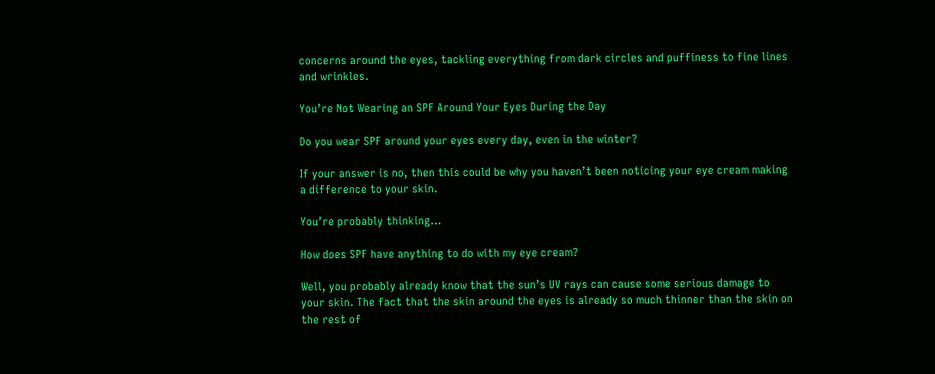concerns around the eyes, tackling everything from dark circles and puffiness to fine lines and wrinkles.

You’re Not Wearing an SPF Around Your Eyes During the Day

Do you wear SPF around your eyes every day, even in the winter?

If your answer is no, then this could be why you haven’t been noticing your eye cream making a difference to your skin.

You’re probably thinking…

How does SPF have anything to do with my eye cream?

Well, you probably already know that the sun’s UV rays can cause some serious damage to your skin. The fact that the skin around the eyes is already so much thinner than the skin on the rest of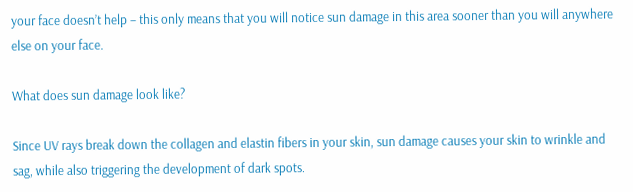your face doesn’t help – this only means that you will notice sun damage in this area sooner than you will anywhere else on your face.

What does sun damage look like?

Since UV rays break down the collagen and elastin fibers in your skin, sun damage causes your skin to wrinkle and sag, while also triggering the development of dark spots.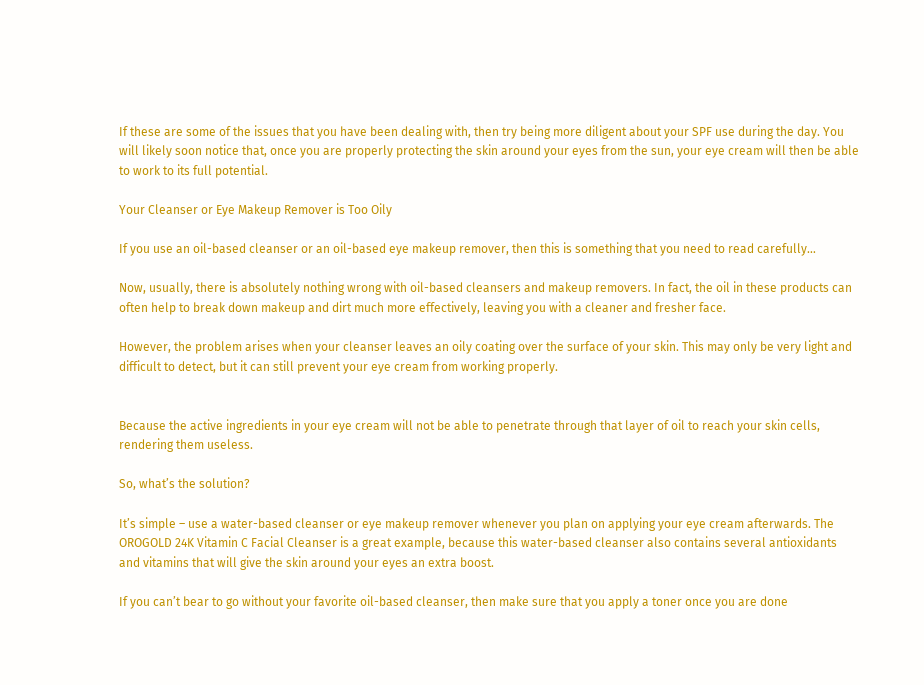If these are some of the issues that you have been dealing with, then try being more diligent about your SPF use during the day. You will likely soon notice that, once you are properly protecting the skin around your eyes from the sun, your eye cream will then be able to work to its full potential.

Your Cleanser or Eye Makeup Remover is Too Oily

If you use an oil-based cleanser or an oil-based eye makeup remover, then this is something that you need to read carefully…

Now, usually, there is absolutely nothing wrong with oil-based cleansers and makeup removers. In fact, the oil in these products can often help to break down makeup and dirt much more effectively, leaving you with a cleaner and fresher face.

However, the problem arises when your cleanser leaves an oily coating over the surface of your skin. This may only be very light and difficult to detect, but it can still prevent your eye cream from working properly.


Because the active ingredients in your eye cream will not be able to penetrate through that layer of oil to reach your skin cells, rendering them useless.

So, what’s the solution?

It’s simple – use a water-based cleanser or eye makeup remover whenever you plan on applying your eye cream afterwards. The OROGOLD 24K Vitamin C Facial Cleanser is a great example, because this water-based cleanser also contains several antioxidants and vitamins that will give the skin around your eyes an extra boost.

If you can’t bear to go without your favorite oil-based cleanser, then make sure that you apply a toner once you are done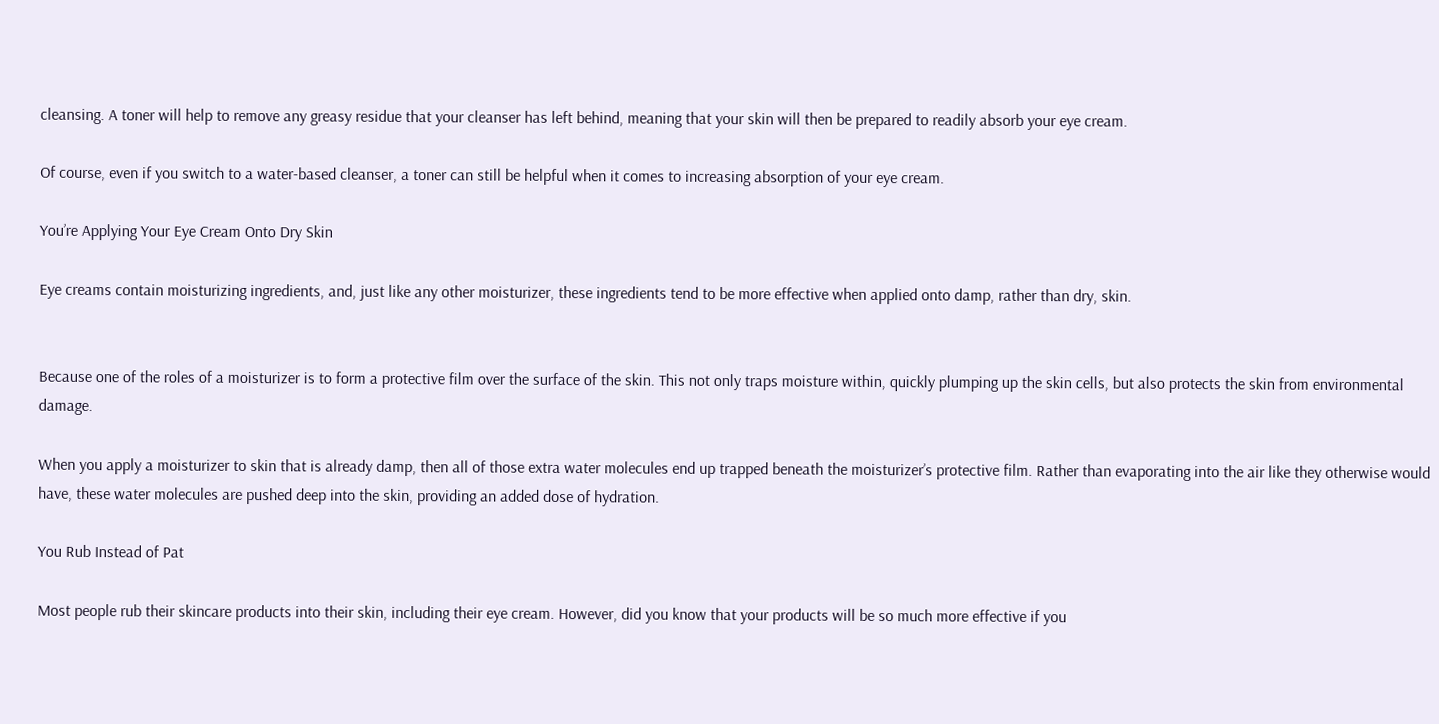cleansing. A toner will help to remove any greasy residue that your cleanser has left behind, meaning that your skin will then be prepared to readily absorb your eye cream.

Of course, even if you switch to a water-based cleanser, a toner can still be helpful when it comes to increasing absorption of your eye cream.

You’re Applying Your Eye Cream Onto Dry Skin

Eye creams contain moisturizing ingredients, and, just like any other moisturizer, these ingredients tend to be more effective when applied onto damp, rather than dry, skin.


Because one of the roles of a moisturizer is to form a protective film over the surface of the skin. This not only traps moisture within, quickly plumping up the skin cells, but also protects the skin from environmental damage.

When you apply a moisturizer to skin that is already damp, then all of those extra water molecules end up trapped beneath the moisturizer’s protective film. Rather than evaporating into the air like they otherwise would have, these water molecules are pushed deep into the skin, providing an added dose of hydration.

You Rub Instead of Pat

Most people rub their skincare products into their skin, including their eye cream. However, did you know that your products will be so much more effective if you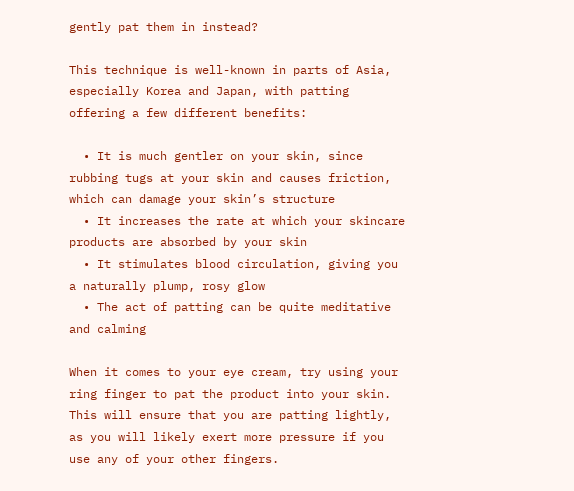gently pat them in instead?

This technique is well-known in parts of Asia, especially Korea and Japan, with patting offering a few different benefits:

  • It is much gentler on your skin, since rubbing tugs at your skin and causes friction, which can damage your skin’s structure
  • It increases the rate at which your skincare products are absorbed by your skin
  • It stimulates blood circulation, giving you a naturally plump, rosy glow
  • The act of patting can be quite meditative and calming

When it comes to your eye cream, try using your ring finger to pat the product into your skin. This will ensure that you are patting lightly, as you will likely exert more pressure if you use any of your other fingers.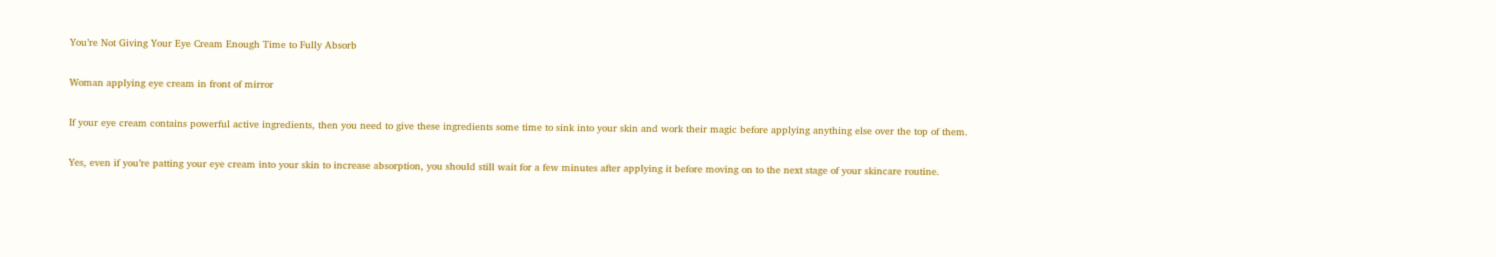You’re Not Giving Your Eye Cream Enough Time to Fully Absorb

Woman applying eye cream in front of mirror

If your eye cream contains powerful active ingredients, then you need to give these ingredients some time to sink into your skin and work their magic before applying anything else over the top of them.

Yes, even if you’re patting your eye cream into your skin to increase absorption, you should still wait for a few minutes after applying it before moving on to the next stage of your skincare routine.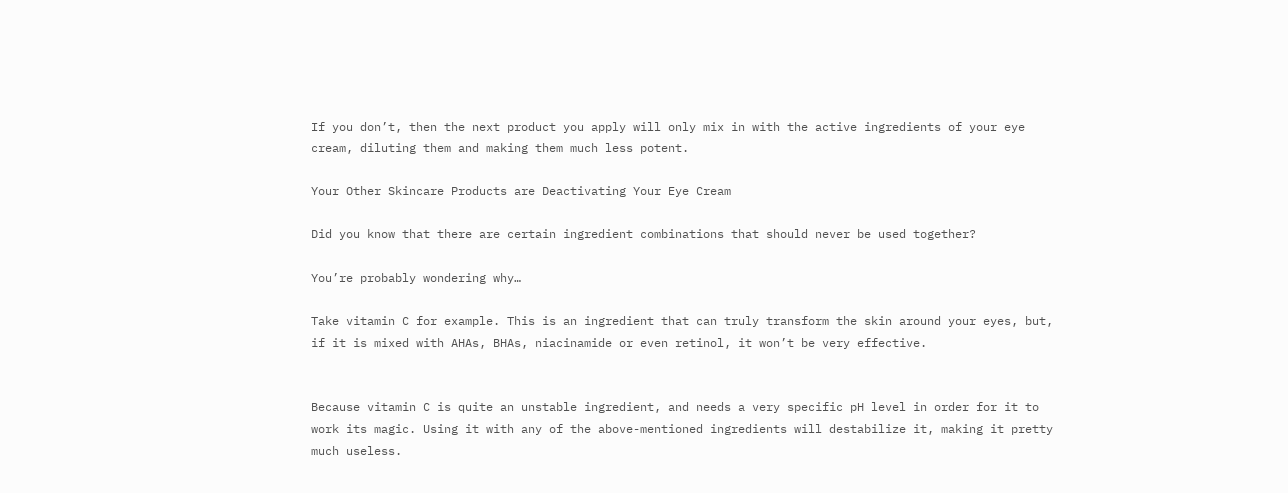If you don’t, then the next product you apply will only mix in with the active ingredients of your eye cream, diluting them and making them much less potent.

Your Other Skincare Products are Deactivating Your Eye Cream

Did you know that there are certain ingredient combinations that should never be used together?

You’re probably wondering why…

Take vitamin C for example. This is an ingredient that can truly transform the skin around your eyes, but, if it is mixed with AHAs, BHAs, niacinamide or even retinol, it won’t be very effective.


Because vitamin C is quite an unstable ingredient, and needs a very specific pH level in order for it to work its magic. Using it with any of the above-mentioned ingredients will destabilize it, making it pretty much useless.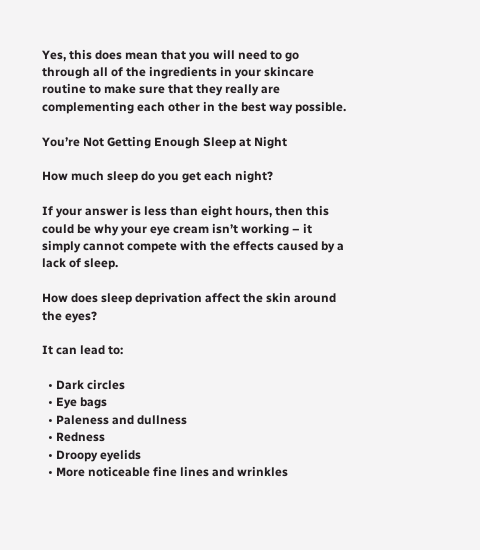Yes, this does mean that you will need to go through all of the ingredients in your skincare routine to make sure that they really are complementing each other in the best way possible.

You’re Not Getting Enough Sleep at Night

How much sleep do you get each night?

If your answer is less than eight hours, then this could be why your eye cream isn’t working – it simply cannot compete with the effects caused by a lack of sleep.

How does sleep deprivation affect the skin around the eyes?

It can lead to:

  • Dark circles
  • Eye bags
  • Paleness and dullness
  • Redness
  • Droopy eyelids
  • More noticeable fine lines and wrinkles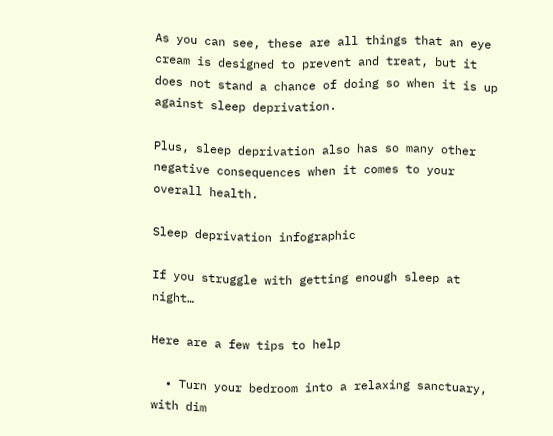As you can see, these are all things that an eye cream is designed to prevent and treat, but it does not stand a chance of doing so when it is up against sleep deprivation.

Plus, sleep deprivation also has so many other negative consequences when it comes to your overall health.

Sleep deprivation infographic

If you struggle with getting enough sleep at night…

Here are a few tips to help

  • Turn your bedroom into a relaxing sanctuary, with dim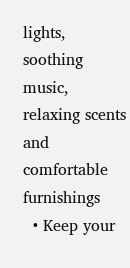lights, soothing music, relaxing scents and comfortable furnishings
  • Keep your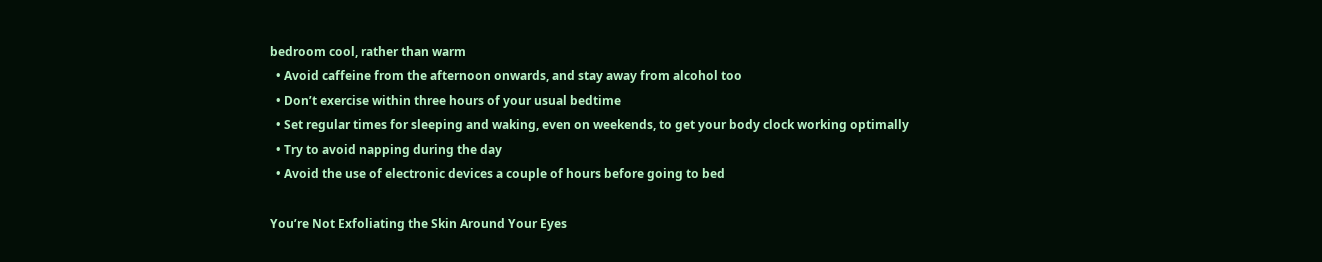bedroom cool, rather than warm
  • Avoid caffeine from the afternoon onwards, and stay away from alcohol too
  • Don’t exercise within three hours of your usual bedtime
  • Set regular times for sleeping and waking, even on weekends, to get your body clock working optimally
  • Try to avoid napping during the day
  • Avoid the use of electronic devices a couple of hours before going to bed

You’re Not Exfoliating the Skin Around Your Eyes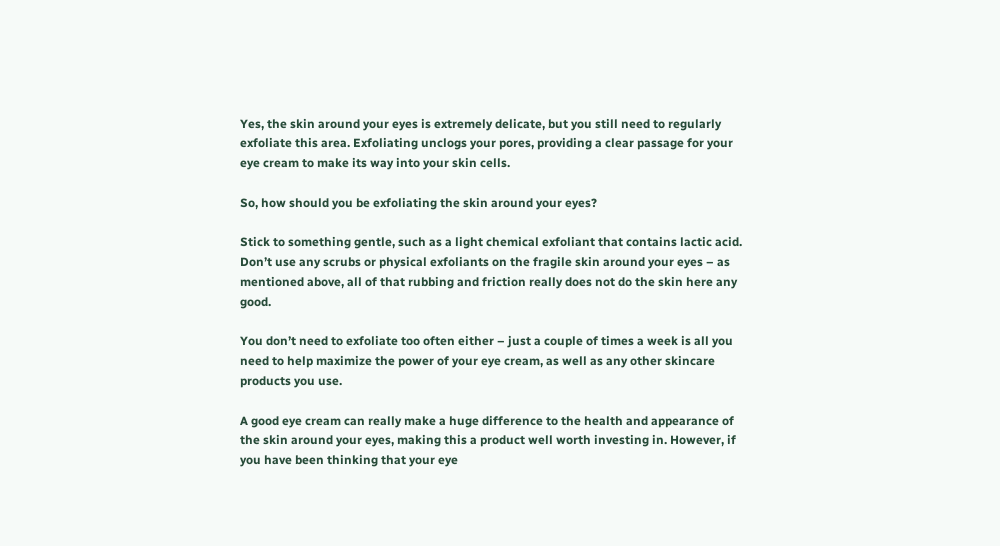Yes, the skin around your eyes is extremely delicate, but you still need to regularly exfoliate this area. Exfoliating unclogs your pores, providing a clear passage for your eye cream to make its way into your skin cells.

So, how should you be exfoliating the skin around your eyes?

Stick to something gentle, such as a light chemical exfoliant that contains lactic acid. Don’t use any scrubs or physical exfoliants on the fragile skin around your eyes – as mentioned above, all of that rubbing and friction really does not do the skin here any good.

You don’t need to exfoliate too often either – just a couple of times a week is all you need to help maximize the power of your eye cream, as well as any other skincare products you use.

A good eye cream can really make a huge difference to the health and appearance of the skin around your eyes, making this a product well worth investing in. However, if you have been thinking that your eye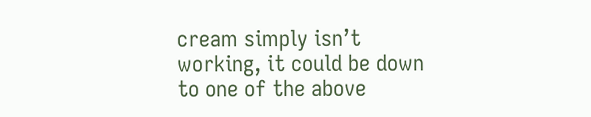cream simply isn’t working, it could be down to one of the above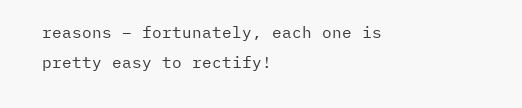reasons – fortunately, each one is pretty easy to rectify!